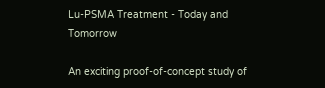Lu-PSMA Treatment - Today and Tomorrow

An exciting proof-of-concept study of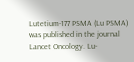Lutetium-177 PSMA (Lu PSMA) was published in the journal Lancet Oncology. Lu-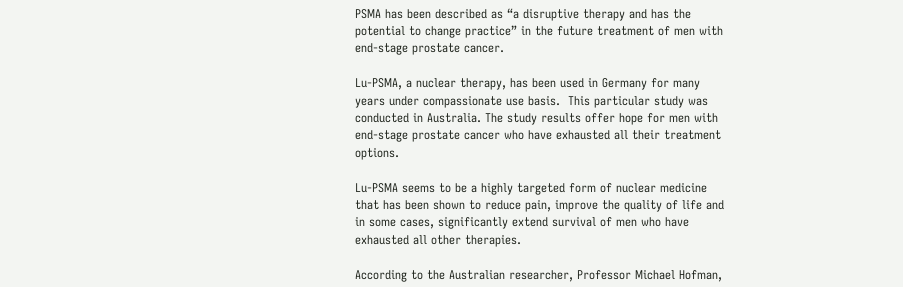PSMA has been described as “a disruptive therapy and has the potential to change practice” in the future treatment of men with end-stage prostate cancer.

Lu-PSMA, a nuclear therapy, has been used in Germany for many years under compassionate use basis.  This particular study was conducted in Australia. The study results offer hope for men with end-stage prostate cancer who have exhausted all their treatment options.

Lu-PSMA seems to be a highly targeted form of nuclear medicine that has been shown to reduce pain, improve the quality of life and in some cases, significantly extend survival of men who have exhausted all other therapies.

According to the Australian researcher, Professor Michael Hofman,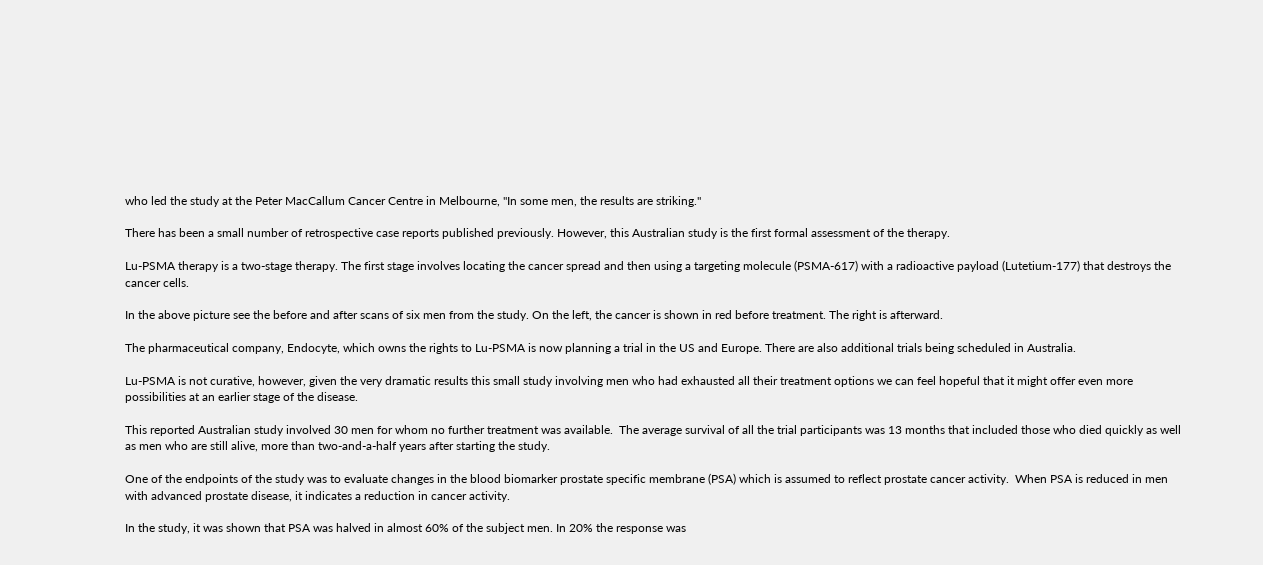who led the study at the Peter MacCallum Cancer Centre in Melbourne, "In some men, the results are striking."

There has been a small number of retrospective case reports published previously. However, this Australian study is the first formal assessment of the therapy.

Lu-PSMA therapy is a two-stage therapy. The first stage involves locating the cancer spread and then using a targeting molecule (PSMA-617) with a radioactive payload (Lutetium-177) that destroys the cancer cells.

In the above picture see the before and after scans of six men from the study. On the left, the cancer is shown in red before treatment. The right is afterward.

The pharmaceutical company, Endocyte, which owns the rights to Lu-PSMA is now planning a trial in the US and Europe. There are also additional trials being scheduled in Australia.

Lu-PSMA is not curative, however, given the very dramatic results this small study involving men who had exhausted all their treatment options we can feel hopeful that it might offer even more possibilities at an earlier stage of the disease.

This reported Australian study involved 30 men for whom no further treatment was available.  The average survival of all the trial participants was 13 months that included those who died quickly as well as men who are still alive, more than two-and-a-half years after starting the study.

One of the endpoints of the study was to evaluate changes in the blood biomarker prostate specific membrane (PSA) which is assumed to reflect prostate cancer activity.  When PSA is reduced in men with advanced prostate disease, it indicates a reduction in cancer activity.

In the study, it was shown that PSA was halved in almost 60% of the subject men. In 20% the response was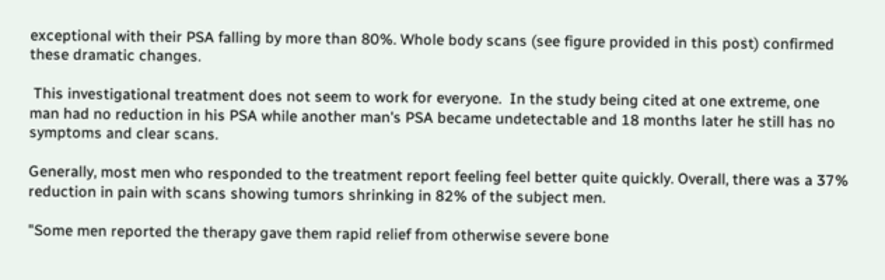exceptional with their PSA falling by more than 80%. Whole body scans (see figure provided in this post) confirmed these dramatic changes.

 This investigational treatment does not seem to work for everyone.  In the study being cited at one extreme, one man had no reduction in his PSA while another man's PSA became undetectable and 18 months later he still has no symptoms and clear scans.

Generally, most men who responded to the treatment report feeling feel better quite quickly. Overall, there was a 37% reduction in pain with scans showing tumors shrinking in 82% of the subject men.

"Some men reported the therapy gave them rapid relief from otherwise severe bone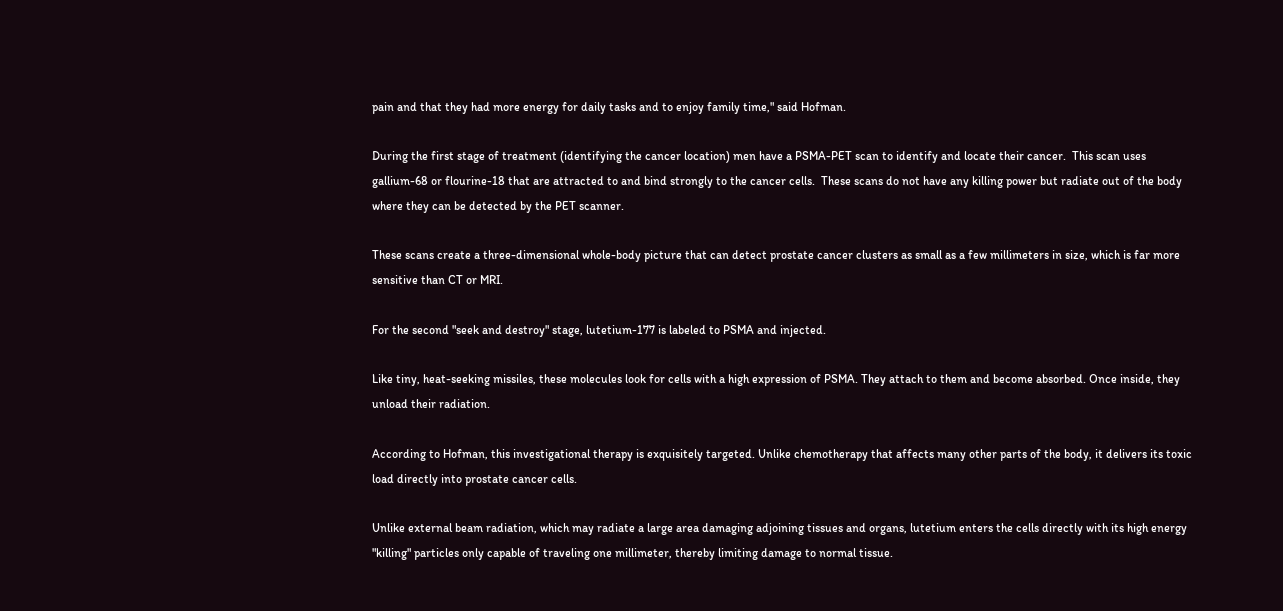pain and that they had more energy for daily tasks and to enjoy family time," said Hofman.

During the first stage of treatment (identifying the cancer location) men have a PSMA-PET scan to identify and locate their cancer.  This scan uses gallium-68 or flourine-18 that are attracted to and bind strongly to the cancer cells.  These scans do not have any killing power but radiate out of the body where they can be detected by the PET scanner.

These scans create a three-dimensional whole-body picture that can detect prostate cancer clusters as small as a few millimeters in size, which is far more sensitive than CT or MRI.

For the second "seek and destroy" stage, lutetium-177 is labeled to PSMA and injected.

Like tiny, heat-seeking missiles, these molecules look for cells with a high expression of PSMA. They attach to them and become absorbed. Once inside, they unload their radiation.

According to Hofman, this investigational therapy is exquisitely targeted. Unlike chemotherapy that affects many other parts of the body, it delivers its toxic load directly into prostate cancer cells.

Unlike external beam radiation, which may radiate a large area damaging adjoining tissues and organs, lutetium enters the cells directly with its high energy "killing" particles only capable of traveling one millimeter, thereby limiting damage to normal tissue.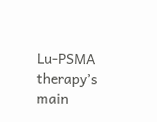Lu-PSMA therapy’s main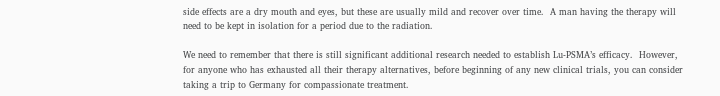side effects are a dry mouth and eyes, but these are usually mild and recover over time.  A man having the therapy will need to be kept in isolation for a period due to the radiation.

We need to remember that there is still significant additional research needed to establish Lu-PSMA’s efficacy.  However, for anyone who has exhausted all their therapy alternatives, before beginning of any new clinical trials, you can consider taking a trip to Germany for compassionate treatment.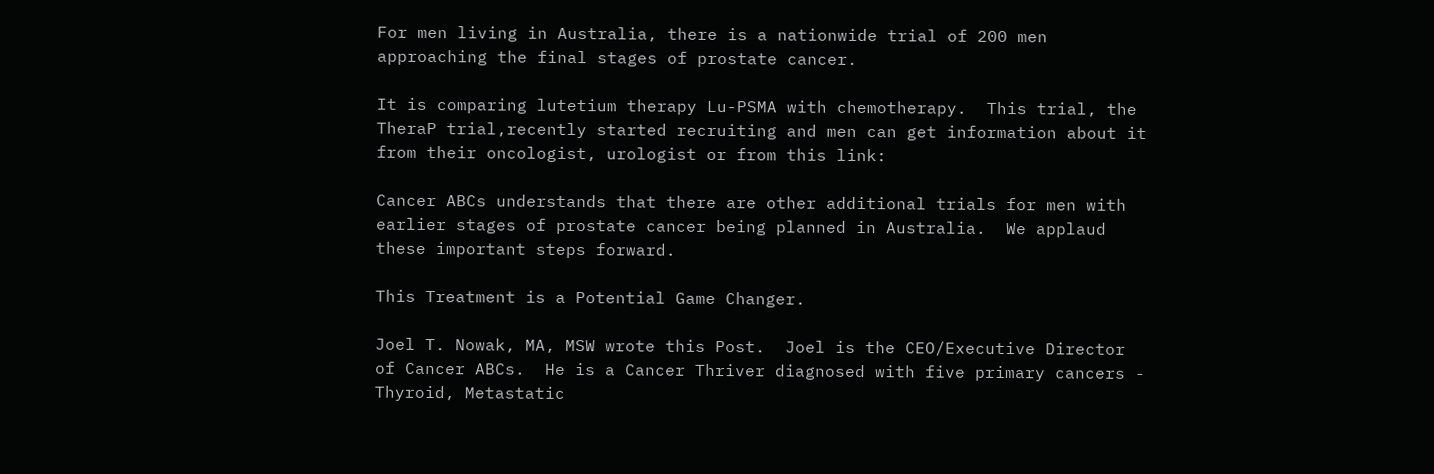For men living in Australia, there is a nationwide trial of 200 men approaching the final stages of prostate cancer.

It is comparing lutetium therapy Lu-PSMA with chemotherapy.  This trial, the TheraP trial,recently started recruiting and men can get information about it from their oncologist, urologist or from this link:

Cancer ABCs understands that there are other additional trials for men with earlier stages of prostate cancer being planned in Australia.  We applaud these important steps forward.

This Treatment is a Potential Game Changer.

Joel T. Nowak, MA, MSW wrote this Post.  Joel is the CEO/Executive Director of Cancer ABCs.  He is a Cancer Thriver diagnosed with five primary cancers - Thyroid, Metastatic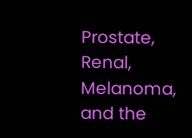Prostate, Renal, Melanoma, and the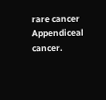rare cancer Appendiceal cancer.